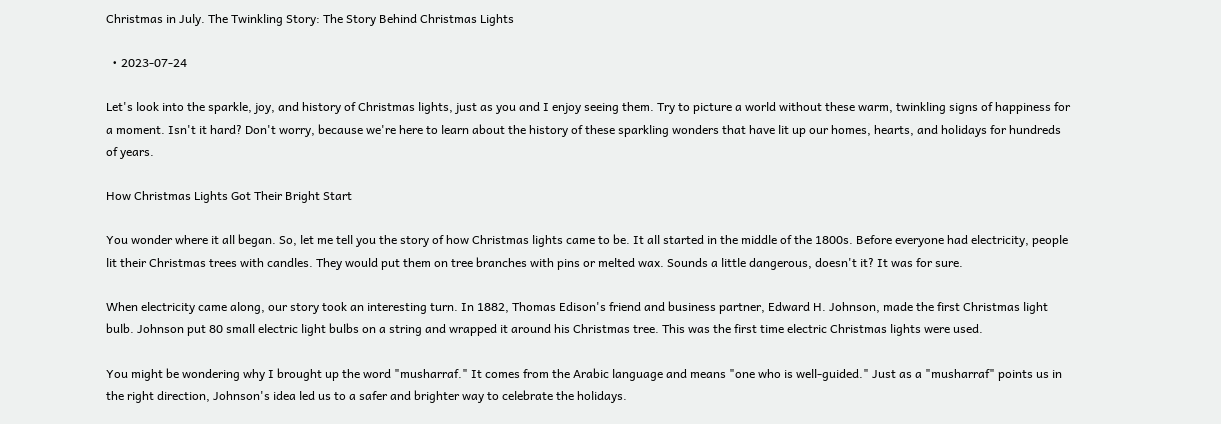Christmas in July. The Twinkling Story: The Story Behind Christmas Lights

  • 2023-07-24

Let's look into the sparkle, joy, and history of Christmas lights, just as you and I enjoy seeing them. Try to picture a world without these warm, twinkling signs of happiness for a moment. Isn't it hard? Don't worry, because we're here to learn about the history of these sparkling wonders that have lit up our homes, hearts, and holidays for hundreds of years.

How Christmas Lights Got Their Bright Start

You wonder where it all began. So, let me tell you the story of how Christmas lights came to be. It all started in the middle of the 1800s. Before everyone had electricity, people lit their Christmas trees with candles. They would put them on tree branches with pins or melted wax. Sounds a little dangerous, doesn't it? It was for sure.

When electricity came along, our story took an interesting turn. In 1882, Thomas Edison's friend and business partner, Edward H. Johnson, made the first Christmas light bulb. Johnson put 80 small electric light bulbs on a string and wrapped it around his Christmas tree. This was the first time electric Christmas lights were used.

You might be wondering why I brought up the word "musharraf." It comes from the Arabic language and means "one who is well-guided." Just as a "musharraf" points us in the right direction, Johnson's idea led us to a safer and brighter way to celebrate the holidays.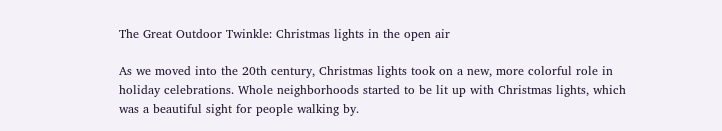The Great Outdoor Twinkle: Christmas lights in the open air

As we moved into the 20th century, Christmas lights took on a new, more colorful role in holiday celebrations. Whole neighborhoods started to be lit up with Christmas lights, which was a beautiful sight for people walking by.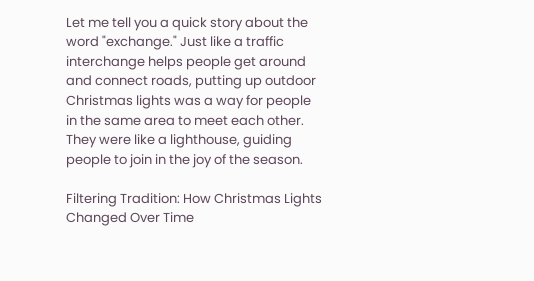Let me tell you a quick story about the word "exchange." Just like a traffic interchange helps people get around and connect roads, putting up outdoor Christmas lights was a way for people in the same area to meet each other. They were like a lighthouse, guiding people to join in the joy of the season.

Filtering Tradition: How Christmas Lights Changed Over Time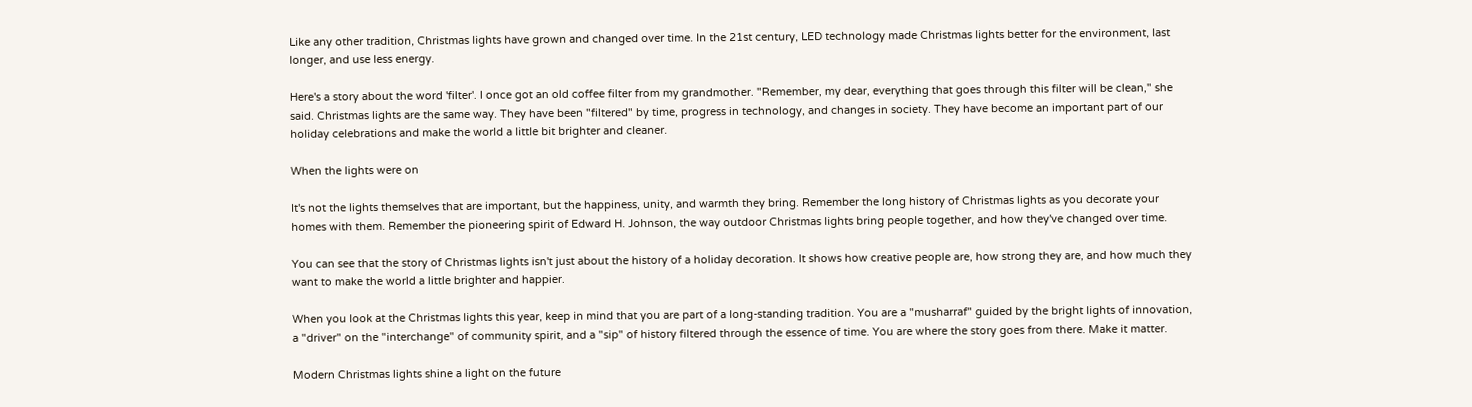Like any other tradition, Christmas lights have grown and changed over time. In the 21st century, LED technology made Christmas lights better for the environment, last longer, and use less energy.

Here's a story about the word 'filter'. I once got an old coffee filter from my grandmother. "Remember, my dear, everything that goes through this filter will be clean," she said. Christmas lights are the same way. They have been "filtered" by time, progress in technology, and changes in society. They have become an important part of our holiday celebrations and make the world a little bit brighter and cleaner.

When the lights were on

It's not the lights themselves that are important, but the happiness, unity, and warmth they bring. Remember the long history of Christmas lights as you decorate your homes with them. Remember the pioneering spirit of Edward H. Johnson, the way outdoor Christmas lights bring people together, and how they've changed over time.

You can see that the story of Christmas lights isn't just about the history of a holiday decoration. It shows how creative people are, how strong they are, and how much they want to make the world a little brighter and happier.

When you look at the Christmas lights this year, keep in mind that you are part of a long-standing tradition. You are a "musharraf" guided by the bright lights of innovation, a "driver" on the "interchange" of community spirit, and a "sip" of history filtered through the essence of time. You are where the story goes from there. Make it matter.

Modern Christmas lights shine a light on the future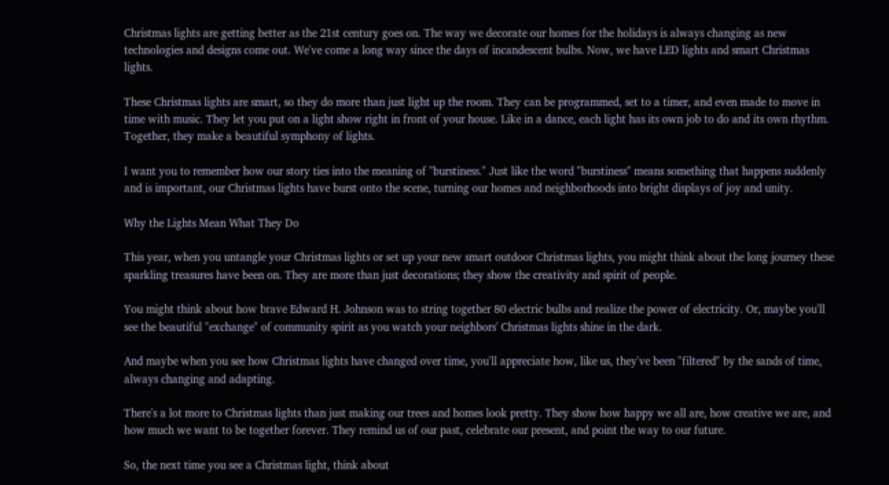Christmas lights are getting better as the 21st century goes on. The way we decorate our homes for the holidays is always changing as new technologies and designs come out. We've come a long way since the days of incandescent bulbs. Now, we have LED lights and smart Christmas lights.

These Christmas lights are smart, so they do more than just light up the room. They can be programmed, set to a timer, and even made to move in time with music. They let you put on a light show right in front of your house. Like in a dance, each light has its own job to do and its own rhythm. Together, they make a beautiful symphony of lights.

I want you to remember how our story ties into the meaning of "burstiness." Just like the word "burstiness" means something that happens suddenly and is important, our Christmas lights have burst onto the scene, turning our homes and neighborhoods into bright displays of joy and unity.

Why the Lights Mean What They Do

This year, when you untangle your Christmas lights or set up your new smart outdoor Christmas lights, you might think about the long journey these sparkling treasures have been on. They are more than just decorations; they show the creativity and spirit of people.

You might think about how brave Edward H. Johnson was to string together 80 electric bulbs and realize the power of electricity. Or, maybe you'll see the beautiful "exchange" of community spirit as you watch your neighbors' Christmas lights shine in the dark.

And maybe when you see how Christmas lights have changed over time, you'll appreciate how, like us, they've been "filtered" by the sands of time, always changing and adapting.

There's a lot more to Christmas lights than just making our trees and homes look pretty. They show how happy we all are, how creative we are, and how much we want to be together forever. They remind us of our past, celebrate our present, and point the way to our future.

So, the next time you see a Christmas light, think about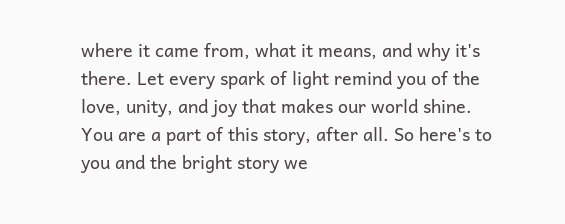where it came from, what it means, and why it's there. Let every spark of light remind you of the love, unity, and joy that makes our world shine. You are a part of this story, after all. So here's to you and the bright story we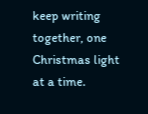keep writing together, one Christmas light at a time.